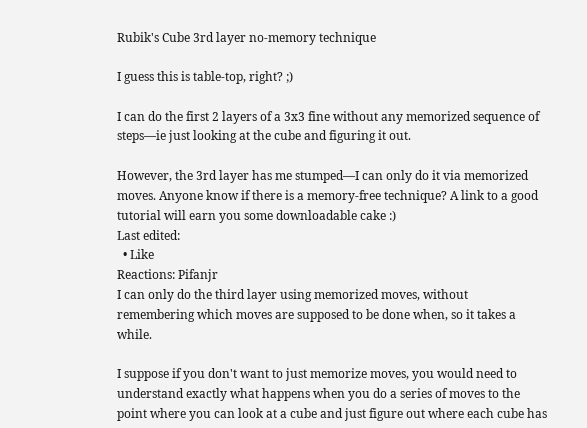Rubik's Cube 3rd layer no-memory technique

I guess this is table-top, right? ;)

I can do the first 2 layers of a 3x3 fine without any memorized sequence of steps—ie just looking at the cube and figuring it out.

However, the 3rd layer has me stumped—I can only do it via memorized moves. Anyone know if there is a memory-free technique? A link to a good tutorial will earn you some downloadable cake :)
Last edited:
  • Like
Reactions: Pifanjr
I can only do the third layer using memorized moves, without remembering which moves are supposed to be done when, so it takes a while.

I suppose if you don't want to just memorize moves, you would need to understand exactly what happens when you do a series of moves to the point where you can look at a cube and just figure out where each cube has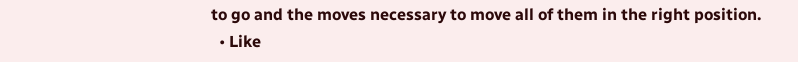to go and the moves necessary to move all of them in the right position.
  • Like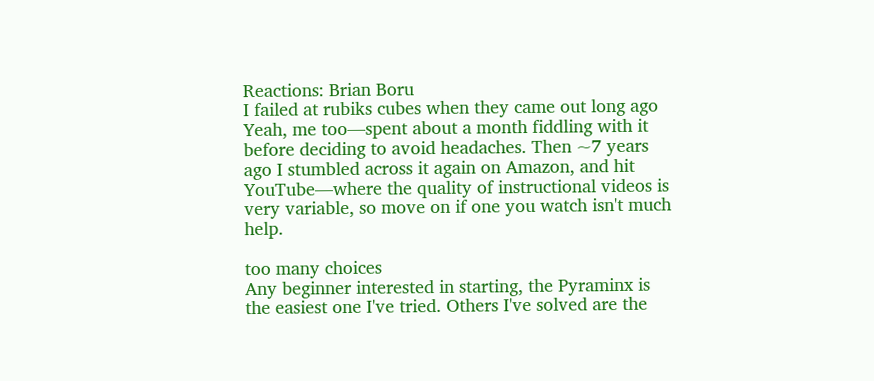Reactions: Brian Boru
I failed at rubiks cubes when they came out long ago
Yeah, me too—spent about a month fiddling with it before deciding to avoid headaches. Then ~7 years ago I stumbled across it again on Amazon, and hit YouTube—where the quality of instructional videos is very variable, so move on if one you watch isn't much help.

too many choices
Any beginner interested in starting, the Pyraminx is the easiest one I've tried. Others I've solved are the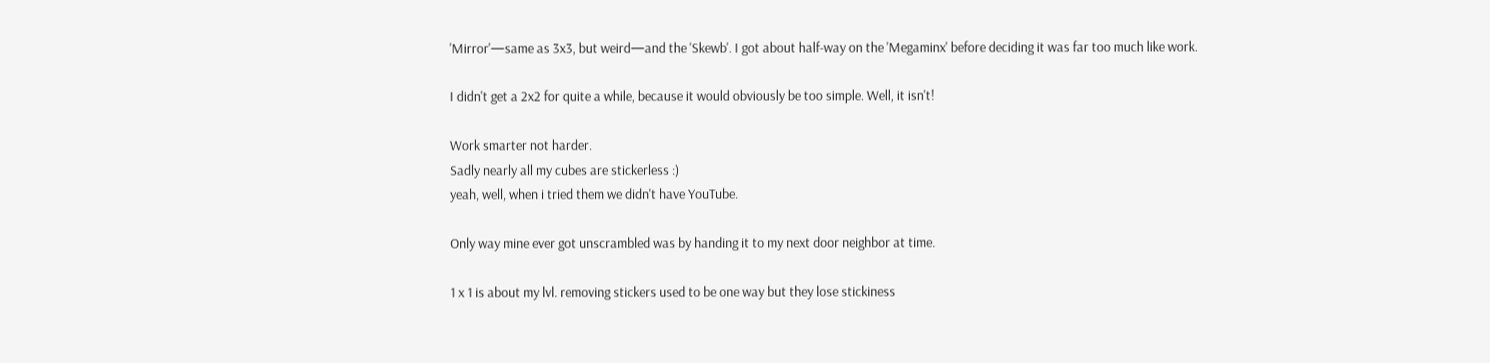'Mirror'—same as 3x3, but weird—and the 'Skewb'. I got about half-way on the 'Megaminx' before deciding it was far too much like work.

I didn't get a 2x2 for quite a while, because it would obviously be too simple. Well, it isn't!

Work smarter not harder.
Sadly nearly all my cubes are stickerless :)
yeah, well, when i tried them we didn't have YouTube.

Only way mine ever got unscrambled was by handing it to my next door neighbor at time.

1 x 1 is about my lvl. removing stickers used to be one way but they lose stickiness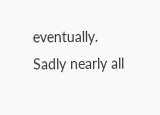eventually.
Sadly nearly all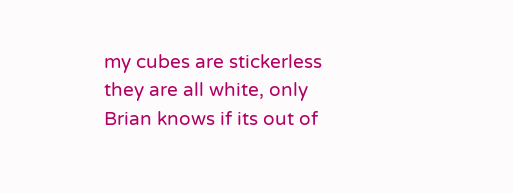my cubes are stickerless
they are all white, only Brian knows if its out of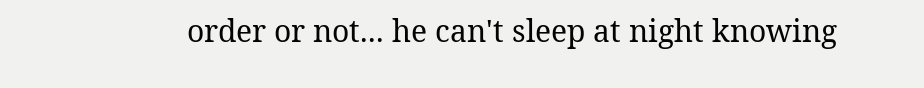order or not... he can't sleep at night knowing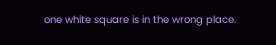one white square is in the wrong place.